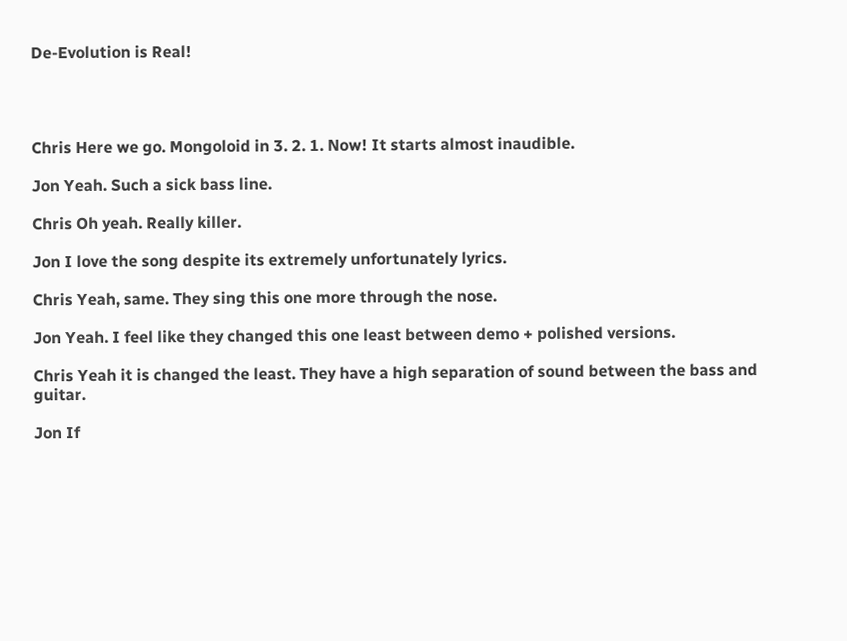De-Evolution is Real!




Chris Here we go. Mongoloid in 3. 2. 1. Now! It starts almost inaudible.

Jon Yeah. Such a sick bass line.

Chris Oh yeah. Really killer.

Jon I love the song despite its extremely unfortunately lyrics.

Chris Yeah, same. They sing this one more through the nose.

Jon Yeah. I feel like they changed this one least between demo + polished versions.

Chris Yeah it is changed the least. They have a high separation of sound between the bass and guitar.

Jon If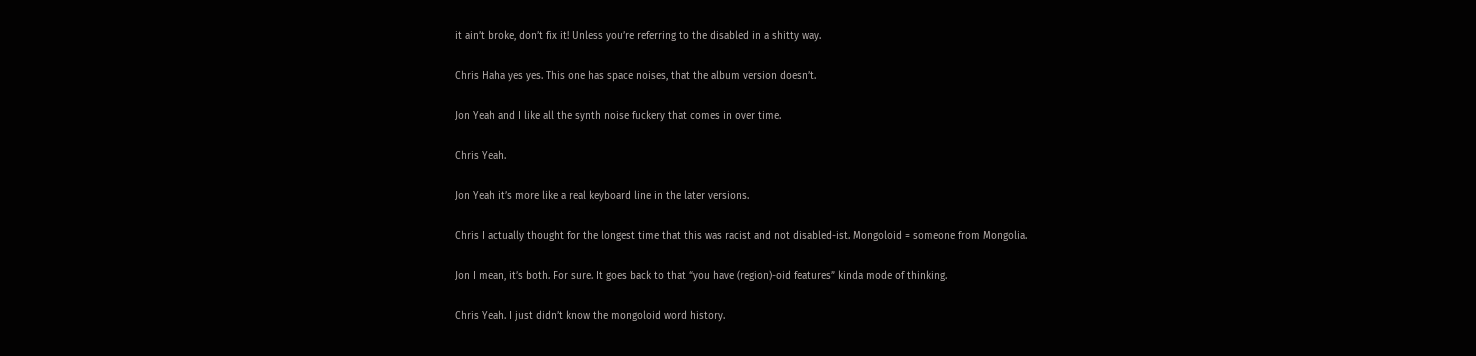it ain’t broke, don’t fix it! Unless you’re referring to the disabled in a shitty way.

Chris Haha yes yes. This one has space noises, that the album version doesn’t.

Jon Yeah and I like all the synth noise fuckery that comes in over time.

Chris Yeah.

Jon Yeah it’s more like a real keyboard line in the later versions.

Chris I actually thought for the longest time that this was racist and not disabled-ist. Mongoloid = someone from Mongolia.

Jon I mean, it’s both. For sure. It goes back to that “you have (region)-oid features” kinda mode of thinking.

Chris Yeah. I just didn’t know the mongoloid word history.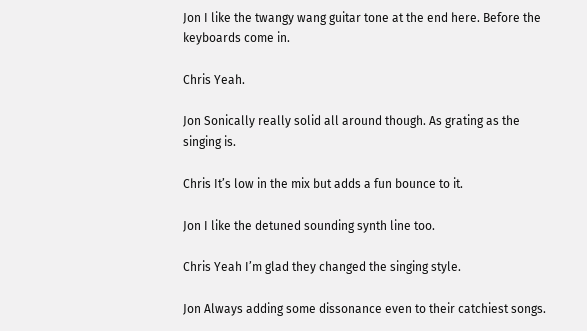Jon I like the twangy wang guitar tone at the end here. Before the keyboards come in.

Chris Yeah.

Jon Sonically really solid all around though. As grating as the singing is.

Chris It’s low in the mix but adds a fun bounce to it.

Jon I like the detuned sounding synth line too.

Chris Yeah I’m glad they changed the singing style.

Jon Always adding some dissonance even to their catchiest songs.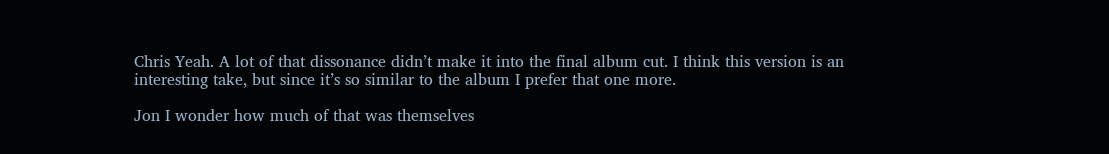Chris Yeah. A lot of that dissonance didn’t make it into the final album cut. I think this version is an interesting take, but since it’s so similar to the album I prefer that one more.

Jon I wonder how much of that was themselves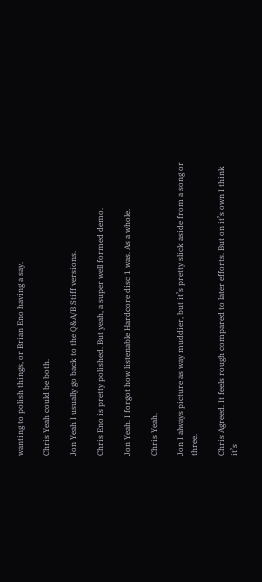wanting to polish things, or Brian Eno having a say.

Chris Yeah could be both.

Jon Yeah I usually go back to the Q&A/B Stiff versions.

Chris Eno is pretty polished. But yeah, a super well formed demo.

Jon Yeah. I forgot how listenable Hardcore disc 1 was. As a whole.

Chris Yeah.

Jon I always picture as way muddier, but it’s pretty slick aside from a song or three.

Chris Agreed. It feels rough compared to later efforts. But on it’s own I think it’s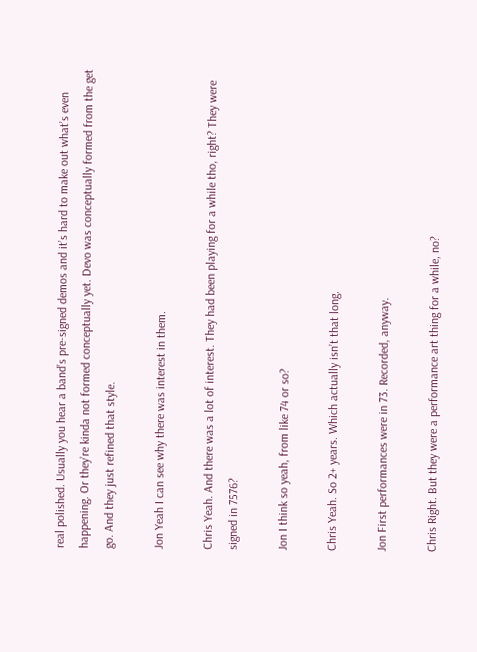real polished. Usually you hear a band’s pre-signed demos and it’s hard to make out what’s even happening. Or they’re kinda not formed conceptually yet. Devo was conceptually formed from the get go. And they just refined that style.

Jon Yeah I can see why there was interest in them.

Chris Yeah. And there was a lot of interest. They had been playing for a while tho, right? They were signed in 7576?

Jon I think so yeah, from like 74 or so?

Chris Yeah. So 2+ years. Which actually isn’t that long.

Jon First performances were in 73. Recorded, anyway.

Chris Right. But they were a performance art thing for a while, no?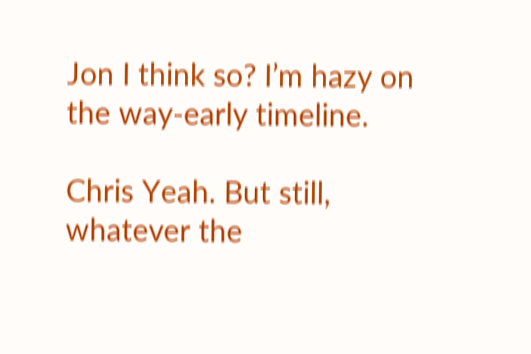Jon I think so? I’m hazy on the way-early timeline.

Chris Yeah. But still, whatever the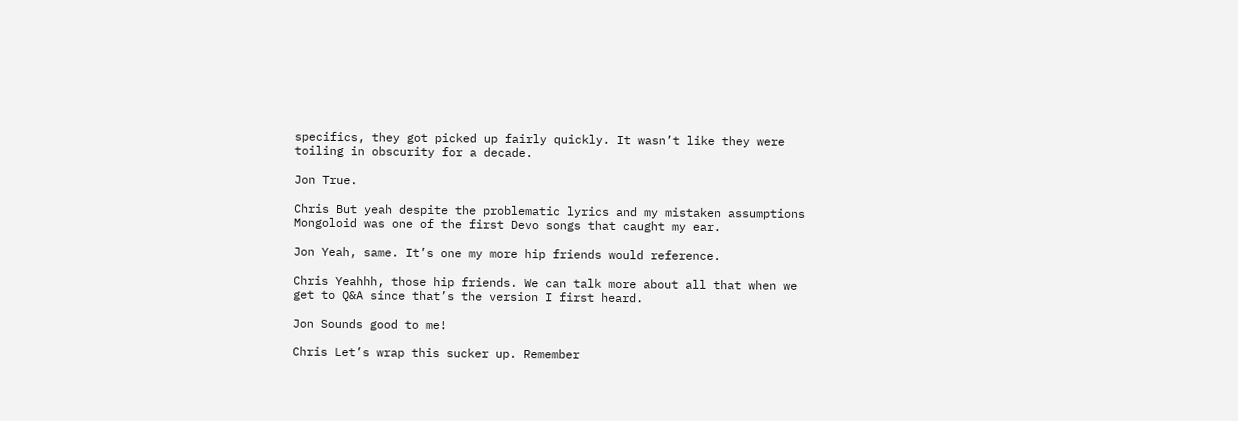specifics, they got picked up fairly quickly. It wasn’t like they were toiling in obscurity for a decade.

Jon True.

Chris But yeah despite the problematic lyrics and my mistaken assumptions Mongoloid was one of the first Devo songs that caught my ear.

Jon Yeah, same. It’s one my more hip friends would reference.

Chris Yeahhh, those hip friends. We can talk more about all that when we get to Q&A since that’s the version I first heard.

Jon Sounds good to me!

Chris Let’s wrap this sucker up. Remember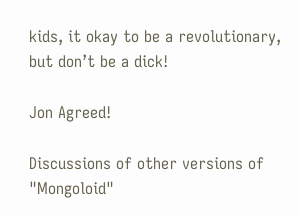kids, it okay to be a revolutionary, but don’t be a dick!

Jon Agreed!

Discussions of other versions of "Mongoloid"